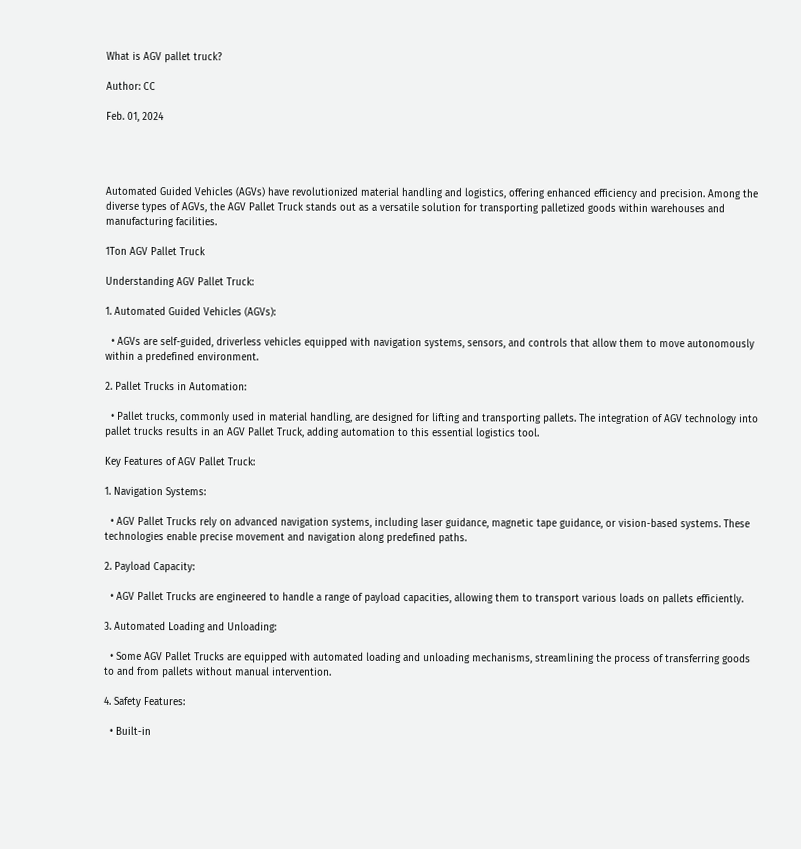What is AGV pallet truck?

Author: CC

Feb. 01, 2024




Automated Guided Vehicles (AGVs) have revolutionized material handling and logistics, offering enhanced efficiency and precision. Among the diverse types of AGVs, the AGV Pallet Truck stands out as a versatile solution for transporting palletized goods within warehouses and manufacturing facilities.

1Ton AGV Pallet Truck

Understanding AGV Pallet Truck:

1. Automated Guided Vehicles (AGVs):

  • AGVs are self-guided, driverless vehicles equipped with navigation systems, sensors, and controls that allow them to move autonomously within a predefined environment.

2. Pallet Trucks in Automation:

  • Pallet trucks, commonly used in material handling, are designed for lifting and transporting pallets. The integration of AGV technology into pallet trucks results in an AGV Pallet Truck, adding automation to this essential logistics tool.

Key Features of AGV Pallet Truck:

1. Navigation Systems:

  • AGV Pallet Trucks rely on advanced navigation systems, including laser guidance, magnetic tape guidance, or vision-based systems. These technologies enable precise movement and navigation along predefined paths.

2. Payload Capacity:

  • AGV Pallet Trucks are engineered to handle a range of payload capacities, allowing them to transport various loads on pallets efficiently.

3. Automated Loading and Unloading:

  • Some AGV Pallet Trucks are equipped with automated loading and unloading mechanisms, streamlining the process of transferring goods to and from pallets without manual intervention.

4. Safety Features:

  • Built-in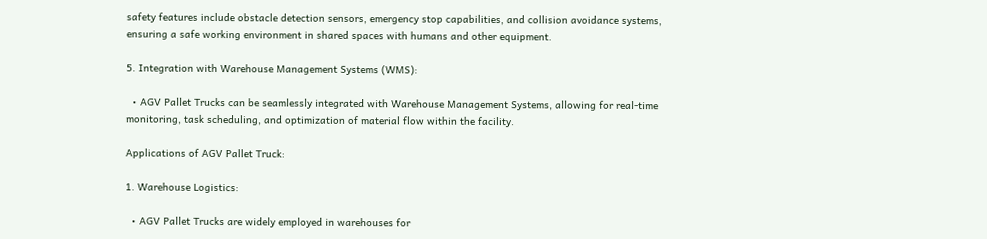safety features include obstacle detection sensors, emergency stop capabilities, and collision avoidance systems, ensuring a safe working environment in shared spaces with humans and other equipment.

5. Integration with Warehouse Management Systems (WMS):

  • AGV Pallet Trucks can be seamlessly integrated with Warehouse Management Systems, allowing for real-time monitoring, task scheduling, and optimization of material flow within the facility.

Applications of AGV Pallet Truck:

1. Warehouse Logistics:

  • AGV Pallet Trucks are widely employed in warehouses for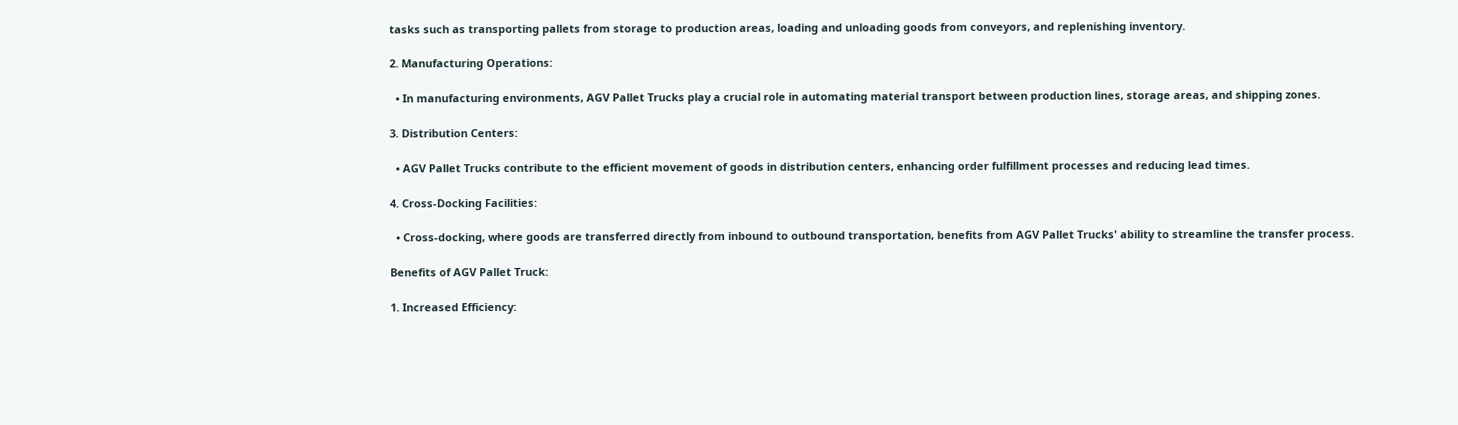tasks such as transporting pallets from storage to production areas, loading and unloading goods from conveyors, and replenishing inventory.

2. Manufacturing Operations:

  • In manufacturing environments, AGV Pallet Trucks play a crucial role in automating material transport between production lines, storage areas, and shipping zones.

3. Distribution Centers:

  • AGV Pallet Trucks contribute to the efficient movement of goods in distribution centers, enhancing order fulfillment processes and reducing lead times.

4. Cross-Docking Facilities:

  • Cross-docking, where goods are transferred directly from inbound to outbound transportation, benefits from AGV Pallet Trucks' ability to streamline the transfer process.

Benefits of AGV Pallet Truck:

1. Increased Efficiency: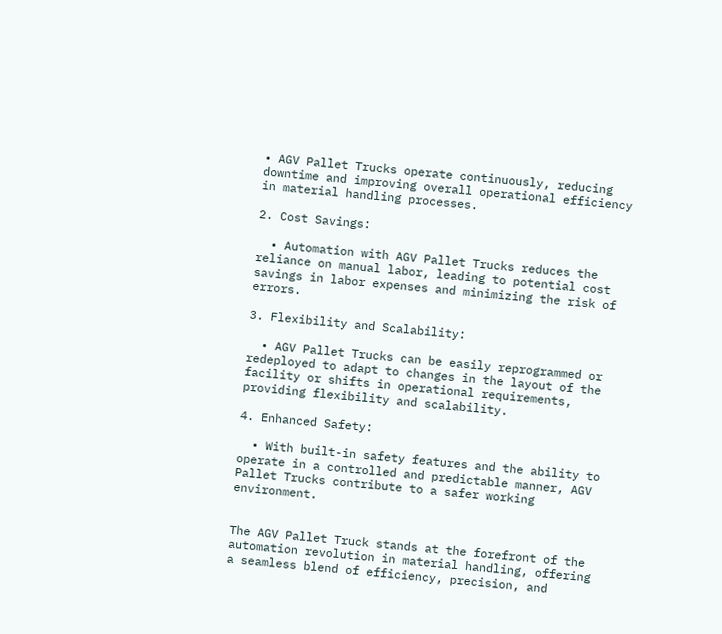• AGV Pallet Trucks operate continuously, reducing downtime and improving overall operational efficiency in material handling processes.

2. Cost Savings:

  • Automation with AGV Pallet Trucks reduces the reliance on manual labor, leading to potential cost savings in labor expenses and minimizing the risk of errors.

3. Flexibility and Scalability:

  • AGV Pallet Trucks can be easily reprogrammed or redeployed to adapt to changes in the layout of the facility or shifts in operational requirements, providing flexibility and scalability.

4. Enhanced Safety:

  • With built-in safety features and the ability to operate in a controlled and predictable manner, AGV Pallet Trucks contribute to a safer working environment.


The AGV Pallet Truck stands at the forefront of the automation revolution in material handling, offering a seamless blend of efficiency, precision, and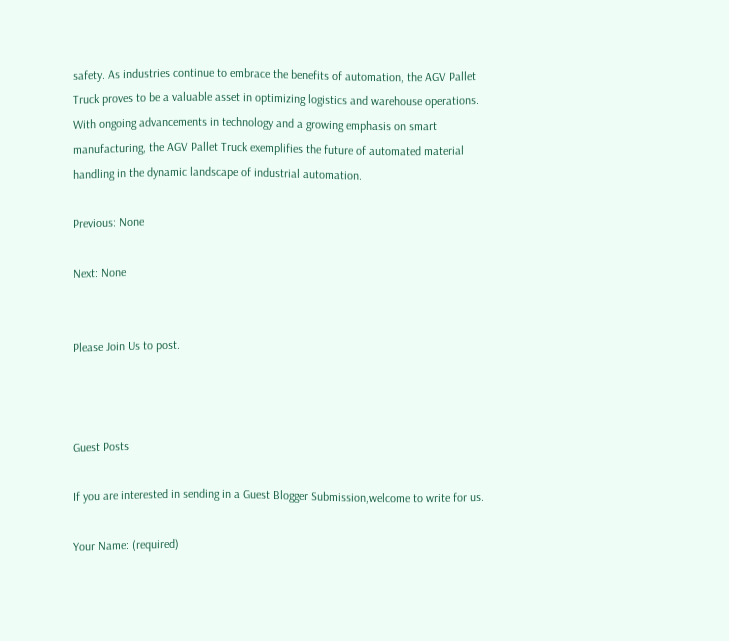safety. As industries continue to embrace the benefits of automation, the AGV Pallet Truck proves to be a valuable asset in optimizing logistics and warehouse operations. With ongoing advancements in technology and a growing emphasis on smart manufacturing, the AGV Pallet Truck exemplifies the future of automated material handling in the dynamic landscape of industrial automation.

Previous: None

Next: None


Please Join Us to post.



Guest Posts

If you are interested in sending in a Guest Blogger Submission,welcome to write for us.

Your Name: (required)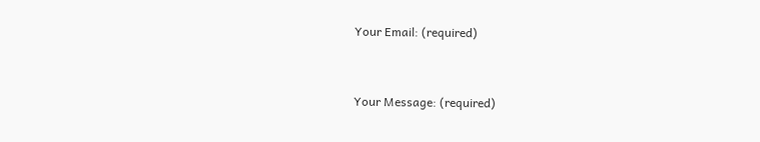Your Email: (required)


Your Message: (required)